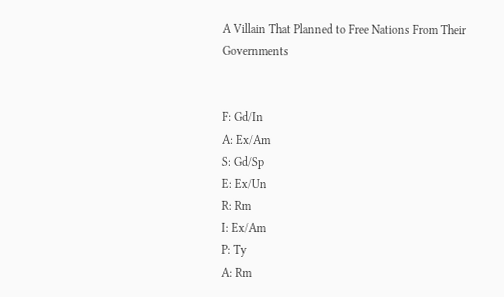A Villain That Planned to Free Nations From Their Governments


F: Gd/In
A: Ex/Am
S: Gd/Sp
E: Ex/Un
R: Rm
I: Ex/Am
P: Ty
A: Rm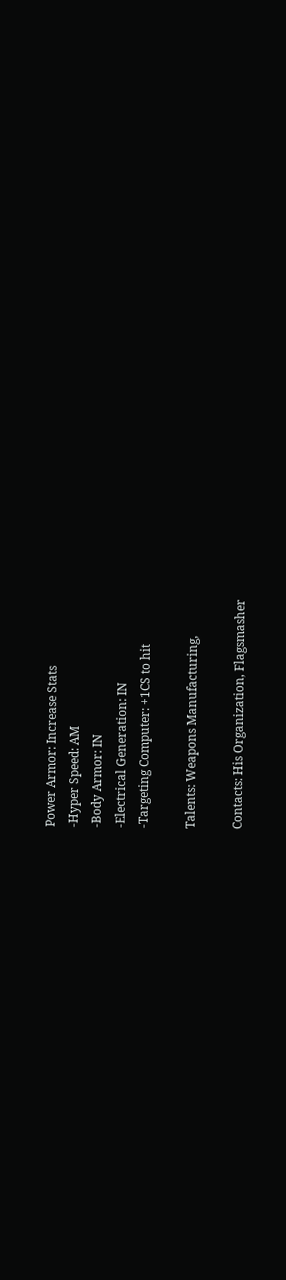Power Armor: Increase Stats
-Hyper Speed: AM
-Body Armor: IN
-Electrical Generation: IN
-Targeting Computer: +1CS to hit

Talents: Weapons Manufacturing,

Contacts: His Organization, Flagsmasher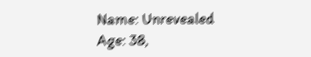Name: Unrevealed
Age: 38,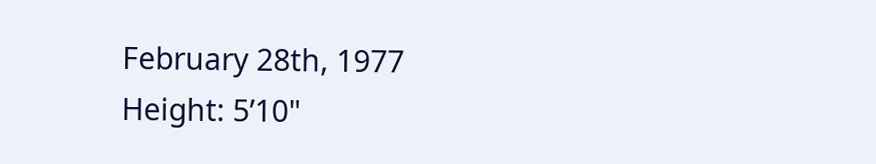February 28th, 1977
Height: 5’10"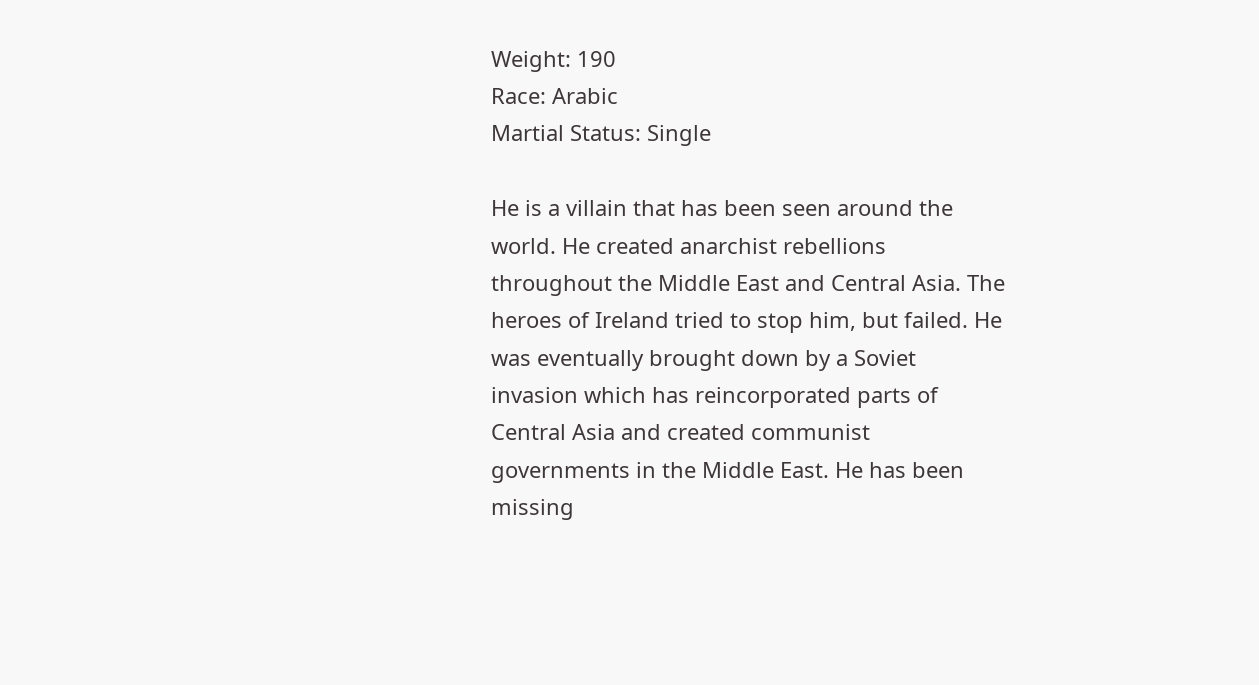Weight: 190
Race: Arabic
Martial Status: Single

He is a villain that has been seen around the world. He created anarchist rebellions throughout the Middle East and Central Asia. The heroes of Ireland tried to stop him, but failed. He was eventually brought down by a Soviet invasion which has reincorporated parts of Central Asia and created communist governments in the Middle East. He has been missing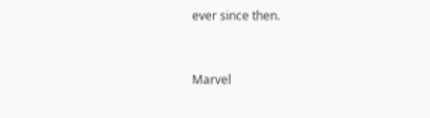ever since then.


Marvel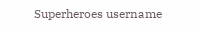Superheroes username